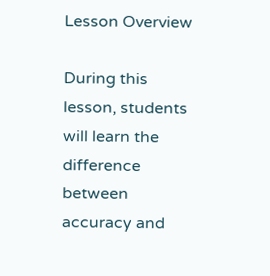Lesson Overview

During this lesson, students will learn the difference between accuracy and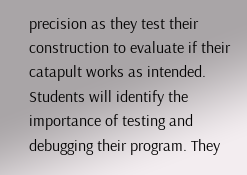precision as they test their construction to evaluate if their catapult works as intended. Students will identify the importance of testing and debugging their program. They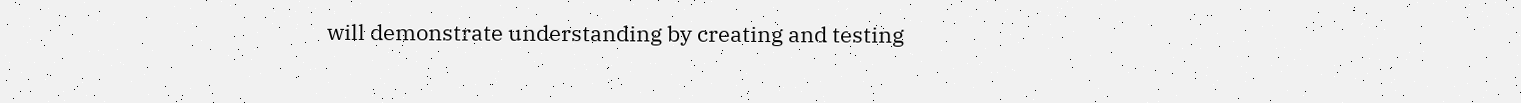will demonstrate understanding by creating and testing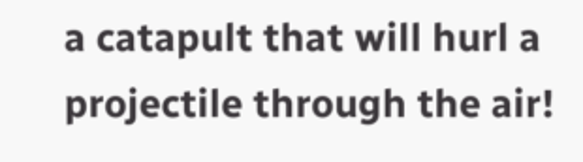a catapult that will hurl a projectile through the air!